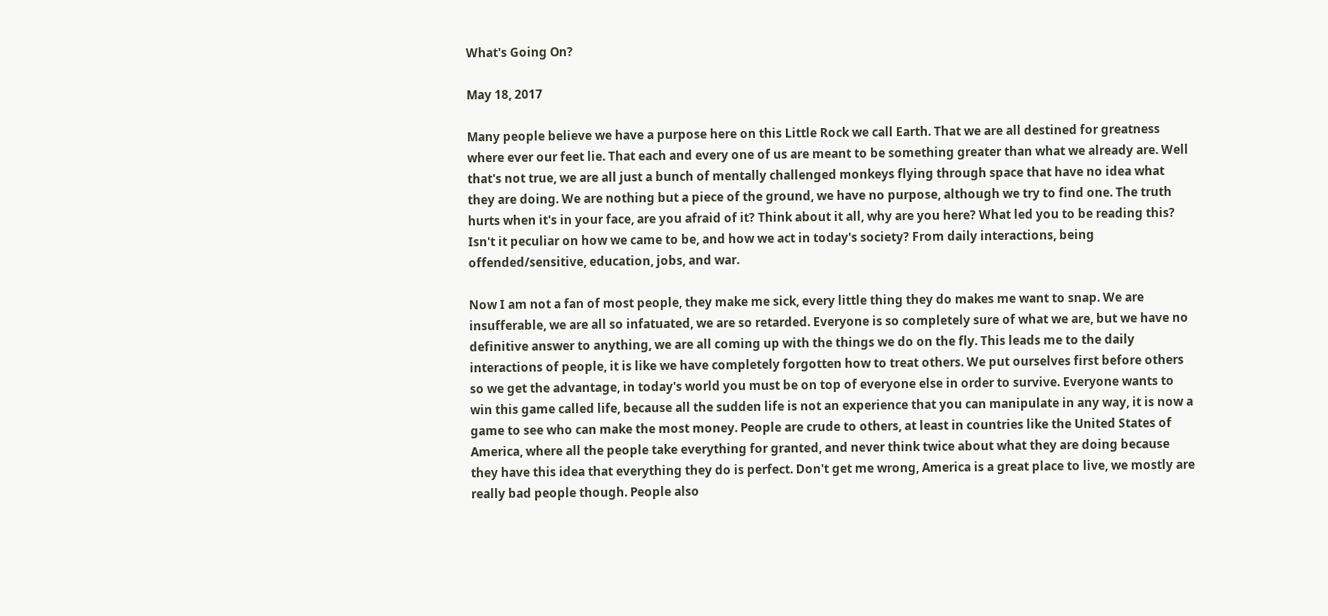What's Going On?

May 18, 2017

Many people believe we have a purpose here on this Little Rock we call Earth. That we are all destined for greatness where ever our feet lie. That each and every one of us are meant to be something greater than what we already are. Well that's not true, we are all just a bunch of mentally challenged monkeys flying through space that have no idea what they are doing. We are nothing but a piece of the ground, we have no purpose, although we try to find one. The truth hurts when it's in your face, are you afraid of it? Think about it all, why are you here? What led you to be reading this? Isn't it peculiar on how we came to be, and how we act in today's society? From daily interactions, being offended/sensitive, education, jobs, and war.

Now I am not a fan of most people, they make me sick, every little thing they do makes me want to snap. We are insufferable, we are all so infatuated, we are so retarded. Everyone is so completely sure of what we are, but we have no definitive answer to anything, we are all coming up with the things we do on the fly. This leads me to the daily interactions of people, it is like we have completely forgotten how to treat others. We put ourselves first before others so we get the advantage, in today's world you must be on top of everyone else in order to survive. Everyone wants to win this game called life, because all the sudden life is not an experience that you can manipulate in any way, it is now a game to see who can make the most money. People are crude to others, at least in countries like the United States of America, where all the people take everything for granted, and never think twice about what they are doing because they have this idea that everything they do is perfect. Don't get me wrong, America is a great place to live, we mostly are really bad people though. People also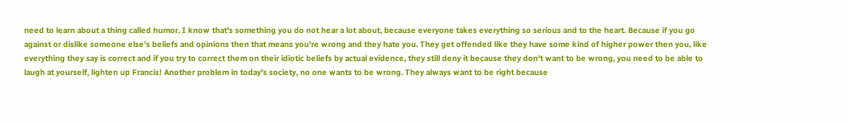need to learn about a thing called humor. I know that's something you do not hear a lot about, because everyone takes everything so serious and to the heart. Because if you go against or dislike someone else's beliefs and opinions then that means you're wrong and they hate you. They get offended like they have some kind of higher power then you, like everything they say is correct and if you try to correct them on their idiotic beliefs by actual evidence, they still deny it because they don't want to be wrong, you need to be able to laugh at yourself, lighten up Francis! Another problem in today's society, no one wants to be wrong. They always want to be right because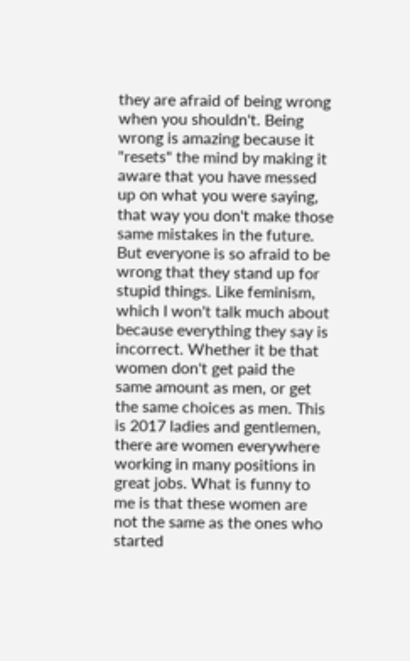they are afraid of being wrong when you shouldn't. Being wrong is amazing because it "resets" the mind by making it aware that you have messed up on what you were saying, that way you don't make those same mistakes in the future. But everyone is so afraid to be wrong that they stand up for stupid things. Like feminism, which I won't talk much about because everything they say is incorrect. Whether it be that women don't get paid the same amount as men, or get the same choices as men. This is 2017 ladies and gentlemen, there are women everywhere working in many positions in great jobs. What is funny to me is that these women are not the same as the ones who started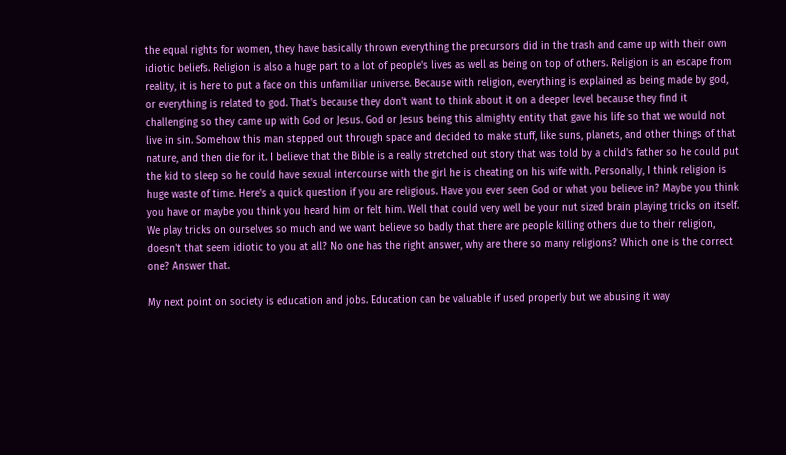the equal rights for women, they have basically thrown everything the precursors did in the trash and came up with their own idiotic beliefs. Religion is also a huge part to a lot of people's lives as well as being on top of others. Religion is an escape from reality, it is here to put a face on this unfamiliar universe. Because with religion, everything is explained as being made by god, or everything is related to god. That's because they don't want to think about it on a deeper level because they find it challenging so they came up with God or Jesus. God or Jesus being this almighty entity that gave his life so that we would not live in sin. Somehow this man stepped out through space and decided to make stuff, like suns, planets, and other things of that nature, and then die for it. I believe that the Bible is a really stretched out story that was told by a child's father so he could put the kid to sleep so he could have sexual intercourse with the girl he is cheating on his wife with. Personally, I think religion is huge waste of time. Here's a quick question if you are religious. Have you ever seen God or what you believe in? Maybe you think you have or maybe you think you heard him or felt him. Well that could very well be your nut sized brain playing tricks on itself. We play tricks on ourselves so much and we want believe so badly that there are people killing others due to their religion, doesn't that seem idiotic to you at all? No one has the right answer, why are there so many religions? Which one is the correct one? Answer that.

My next point on society is education and jobs. Education can be valuable if used properly but we abusing it way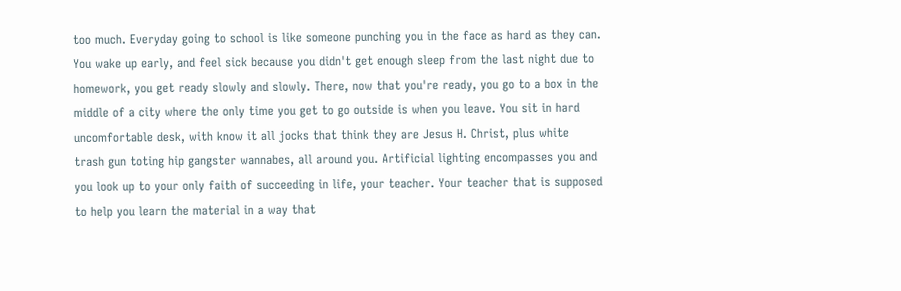too much. Everyday going to school is like someone punching you in the face as hard as they can. You wake up early, and feel sick because you didn't get enough sleep from the last night due to homework, you get ready slowly and slowly. There, now that you're ready, you go to a box in the middle of a city where the only time you get to go outside is when you leave. You sit in hard uncomfortable desk, with know it all jocks that think they are Jesus H. Christ, plus white trash gun toting hip gangster wannabes, all around you. Artificial lighting encompasses you and you look up to your only faith of succeeding in life, your teacher. Your teacher that is supposed to help you learn the material in a way that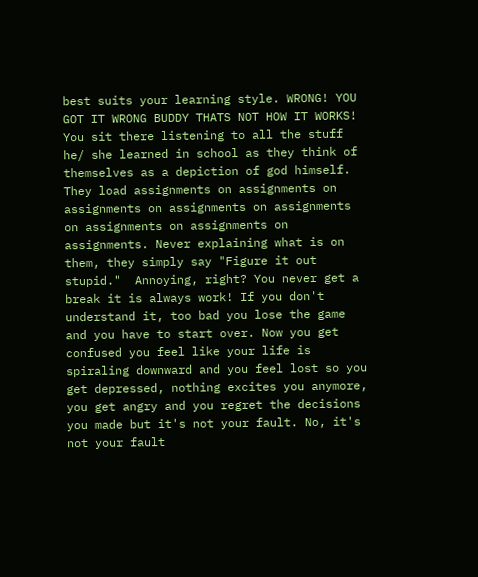best suits your learning style. WRONG! YOU GOT IT WRONG BUDDY THATS NOT HOW IT WORKS! You sit there listening to all the stuff he/ she learned in school as they think of themselves as a depiction of god himself. They load assignments on assignments on assignments on assignments on assignments on assignments on assignments on assignments. Never explaining what is on them, they simply say "Figure it out stupid."  Annoying, right? You never get a break it is always work! If you don't understand it, too bad you lose the game and you have to start over. Now you get confused you feel like your life is spiraling downward and you feel lost so you get depressed, nothing excites you anymore, you get angry and you regret the decisions you made but it's not your fault. No, it's not your fault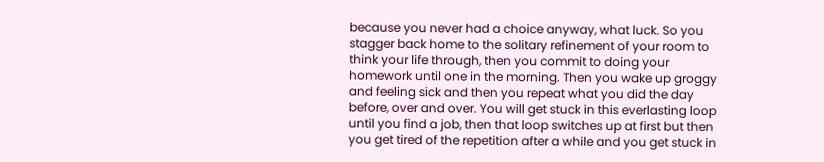because you never had a choice anyway, what luck. So you stagger back home to the solitary refinement of your room to think your life through, then you commit to doing your homework until one in the morning. Then you wake up groggy and feeling sick and then you repeat what you did the day before, over and over. You will get stuck in this everlasting loop until you find a job, then that loop switches up at first but then you get tired of the repetition after a while and you get stuck in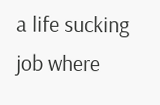a life sucking job where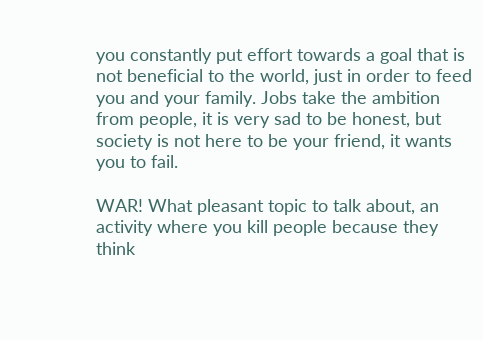you constantly put effort towards a goal that is not beneficial to the world, just in order to feed you and your family. Jobs take the ambition from people, it is very sad to be honest, but society is not here to be your friend, it wants you to fail.

WAR! What pleasant topic to talk about, an activity where you kill people because they think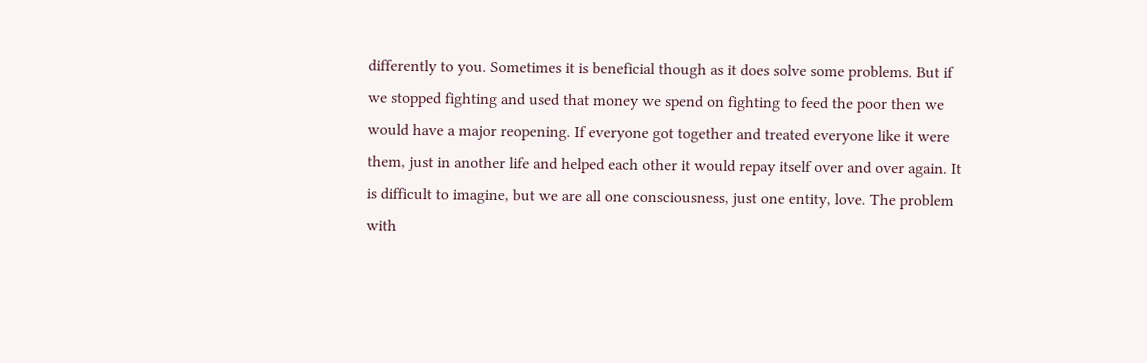differently to you. Sometimes it is beneficial though as it does solve some problems. But if we stopped fighting and used that money we spend on fighting to feed the poor then we would have a major reopening. If everyone got together and treated everyone like it were them, just in another life and helped each other it would repay itself over and over again. It is difficult to imagine, but we are all one consciousness, just one entity, love. The problem with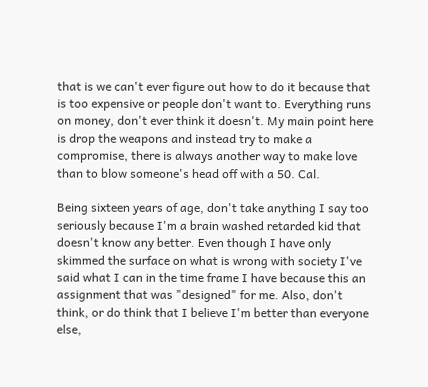that is we can't ever figure out how to do it because that is too expensive or people don't want to. Everything runs on money, don't ever think it doesn't. My main point here is drop the weapons and instead try to make a compromise, there is always another way to make love than to blow someone's head off with a 50. Cal.

Being sixteen years of age, don't take anything I say too seriously because I'm a brain washed retarded kid that doesn't know any better. Even though I have only skimmed the surface on what is wrong with society I've said what I can in the time frame I have because this an assignment that was "designed" for me. Also, don't think, or do think that I believe I'm better than everyone else,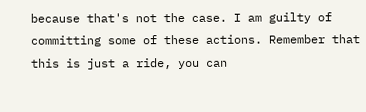because that's not the case. I am guilty of committing some of these actions. Remember that this is just a ride, you can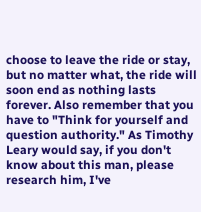choose to leave the ride or stay, but no matter what, the ride will soon end as nothing lasts forever. Also remember that you have to "Think for yourself and question authority." As Timothy Leary would say, if you don't know about this man, please research him, I've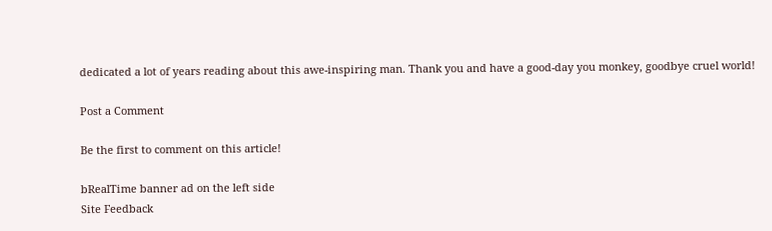dedicated a lot of years reading about this awe-inspiring man. Thank you and have a good-day you monkey, goodbye cruel world!

Post a Comment

Be the first to comment on this article!

bRealTime banner ad on the left side
Site Feedback